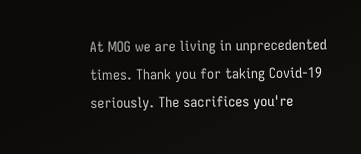At MOG we are living in unprecedented times. Thank you for taking Covid-19 seriously. The sacrifices you're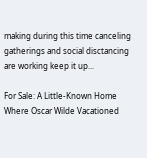making during this time canceling gatherings and social disctancing are working keep it up...

For Sale: A Little-Known Home Where Oscar Wilde Vacationed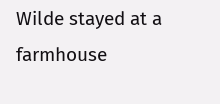Wilde stayed at a farmhouse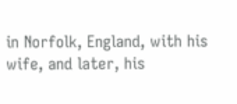in Norfolk, England, with his wife, and later, his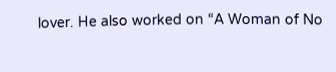lover. He also worked on “A Woman of No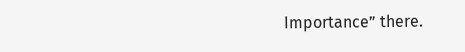Importance” there.